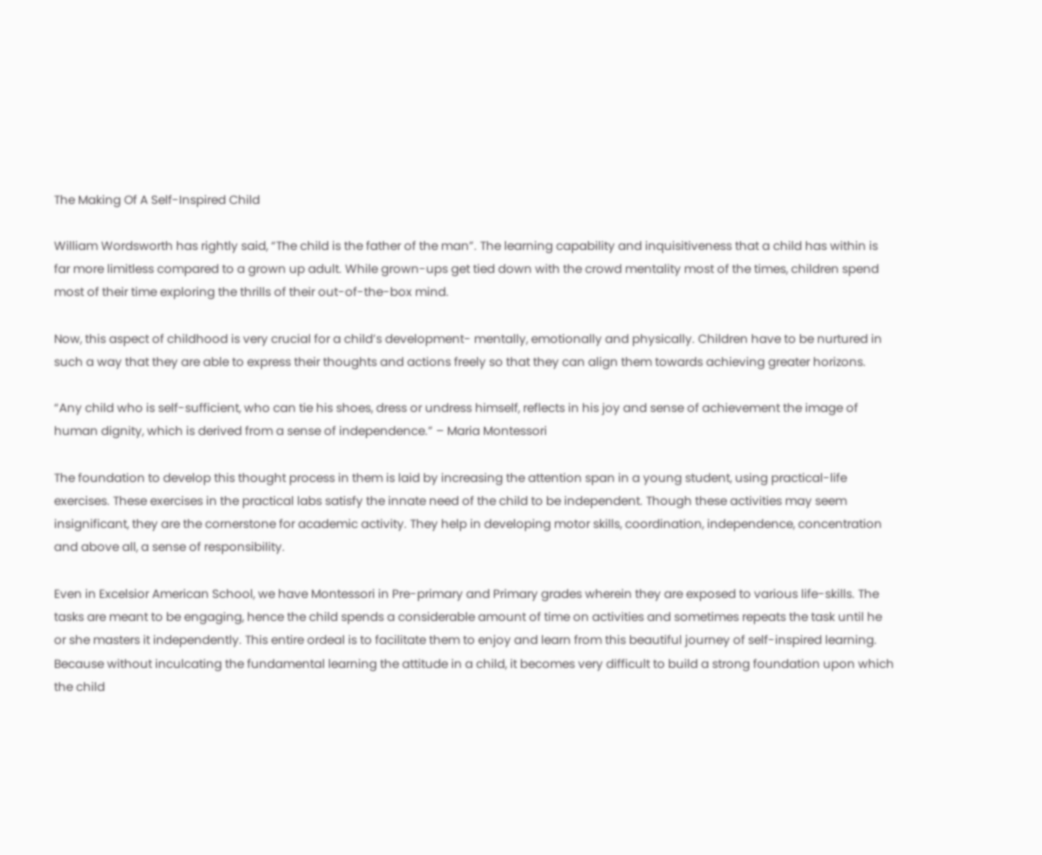The Making Of A Self-Inspired Child

William Wordsworth has rightly said, “The child is the father of the man”. The learning capability and inquisitiveness that a child has within is far more limitless compared to a grown up adult. While grown-ups get tied down with the crowd mentality most of the times, children spend most of their time exploring the thrills of their out-of-the-box mind.

Now, this aspect of childhood is very crucial for a child’s development- mentally, emotionally and physically. Children have to be nurtured in such a way that they are able to express their thoughts and actions freely so that they can align them towards achieving greater horizons.

“Any child who is self-sufficient, who can tie his shoes, dress or undress himself, reflects in his joy and sense of achievement the image of human dignity, which is derived from a sense of independence.” – Maria Montessori

The foundation to develop this thought process in them is laid by increasing the attention span in a young student, using practical-life exercises. These exercises in the practical labs satisfy the innate need of the child to be independent. Though these activities may seem insignificant, they are the cornerstone for academic activity. They help in developing motor skills, coordination, independence, concentration and above all, a sense of responsibility.

Even in Excelsior American School, we have Montessori in Pre-primary and Primary grades wherein they are exposed to various life-skills. The tasks are meant to be engaging, hence the child spends a considerable amount of time on activities and sometimes repeats the task until he or she masters it independently. This entire ordeal is to facilitate them to enjoy and learn from this beautiful journey of self-inspired learning. Because without inculcating the fundamental learning the attitude in a child, it becomes very difficult to build a strong foundation upon which the child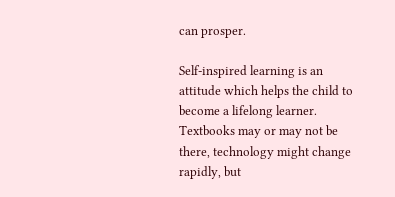can prosper.

Self-inspired learning is an attitude which helps the child to become a lifelong learner. Textbooks may or may not be there, technology might change rapidly, but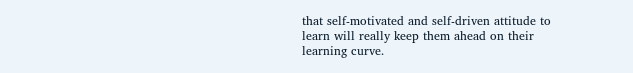that self-motivated and self-driven attitude to learn will really keep them ahead on their learning curve.